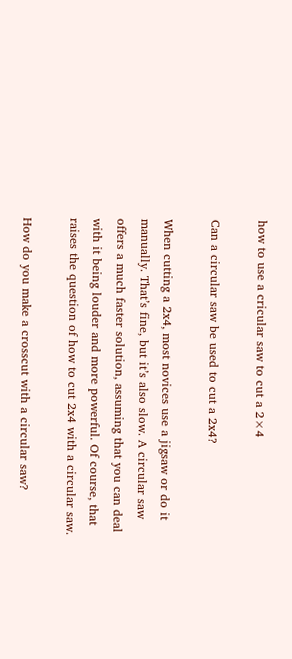how to use a cricular saw to cut a 2×4

Can a circular saw be used to cut a 2x4?

When cutting a 2x4, most novices use a jigsaw or do it manually. That’s fine, but it’s also slow. A circular saw offers a much faster solution, assuming that you can deal with it being louder and more powerful. Of course, that raises the question of how to cut 2x4 with a circular saw.

How do you make a crosscut with a circular saw?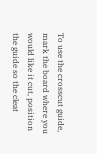To use the crosscut guide, mark the board where you would like it cut, position the guide so the cleat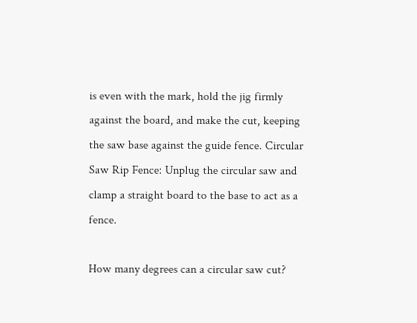is even with the mark, hold the jig firmly against the board, and make the cut, keeping the saw base against the guide fence. Circular Saw Rip Fence: Unplug the circular saw and clamp a straight board to the base to act as a fence.

How many degrees can a circular saw cut?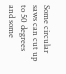Some circular saws can cut up to 50 degrees and some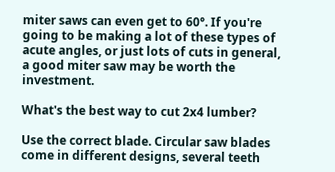miter saws can even get to 60°. If you're going to be making a lot of these types of acute angles, or just lots of cuts in general, a good miter saw may be worth the investment.

What's the best way to cut 2x4 lumber?

Use the correct blade. Circular saw blades come in different designs, several teeth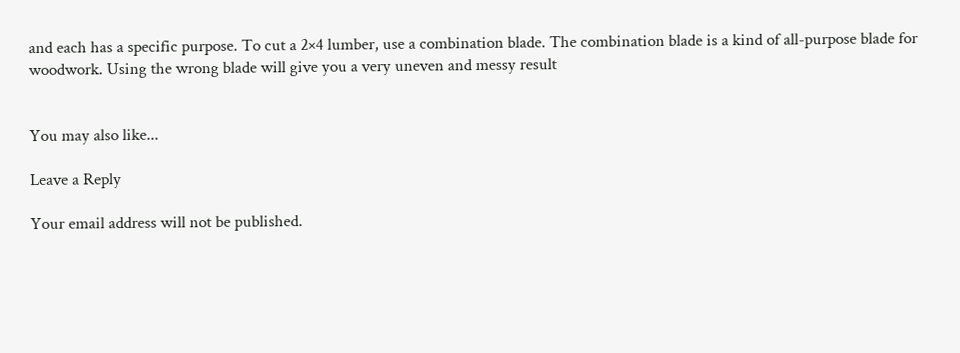and each has a specific purpose. To cut a 2×4 lumber, use a combination blade. The combination blade is a kind of all-purpose blade for woodwork. Using the wrong blade will give you a very uneven and messy result


You may also like...

Leave a Reply

Your email address will not be published.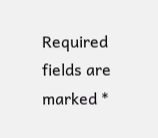Required fields are marked *